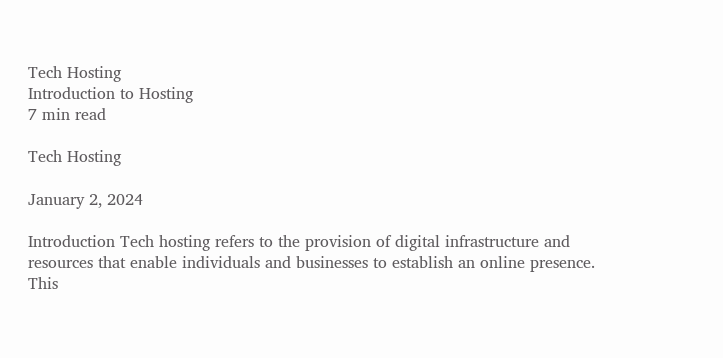Tech Hosting
Introduction to Hosting
7 min read

Tech Hosting

January 2, 2024

Introduction Tech hosting refers to the provision of digital infrastructure and resources that enable individuals and businesses to establish an online presence. This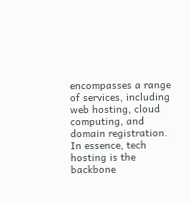encompasses a range of services, including web hosting, cloud computing, and domain registration. In essence, tech hosting is the backbone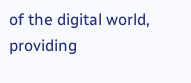of the digital world, providing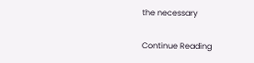the necessary

Continue Reading